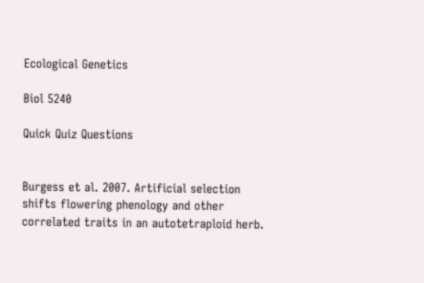Ecological Genetics

Biol 5240

Quick Quiz Questions


Burgess et al. 2007. Artificial selection shifts flowering phenology and other correlated traits in an autotetraploid herb.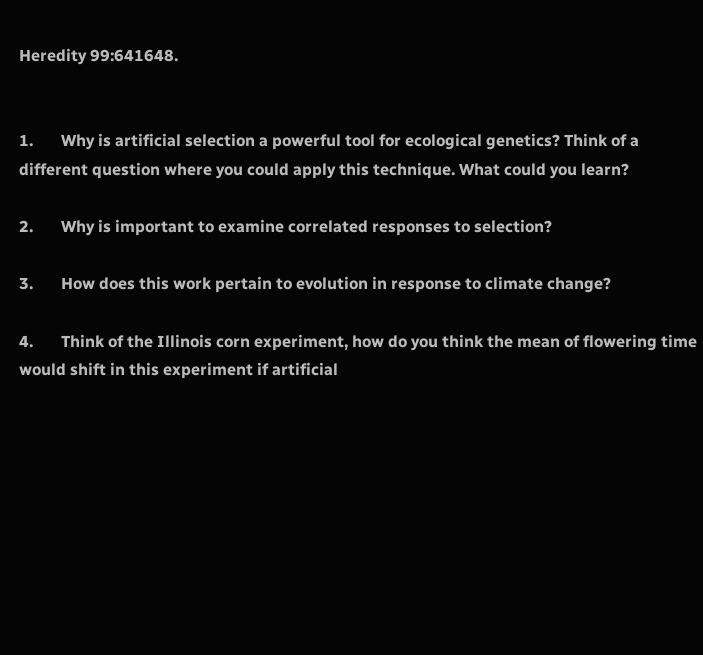Heredity 99:641648.


1.       Why is artificial selection a powerful tool for ecological genetics? Think of a different question where you could apply this technique. What could you learn?

2.       Why is important to examine correlated responses to selection?

3.       How does this work pertain to evolution in response to climate change?

4.       Think of the Illinois corn experiment, how do you think the mean of flowering time would shift in this experiment if artificial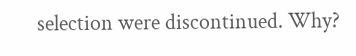selection were discontinued. Why?